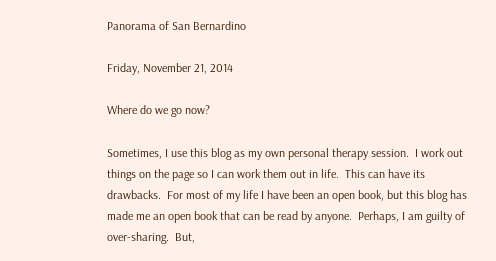Panorama of San Bernardino

Friday, November 21, 2014

Where do we go now?

Sometimes, I use this blog as my own personal therapy session.  I work out things on the page so I can work them out in life.  This can have its drawbacks.  For most of my life I have been an open book, but this blog has made me an open book that can be read by anyone.  Perhaps, I am guilty of over-sharing.  But,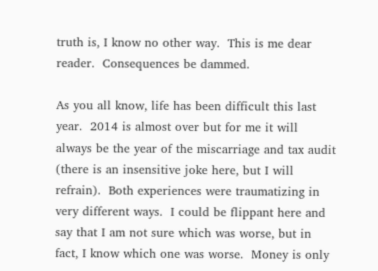truth is, I know no other way.  This is me dear reader.  Consequences be dammed.

As you all know, life has been difficult this last year.  2014 is almost over but for me it will always be the year of the miscarriage and tax audit (there is an insensitive joke here, but I will refrain).  Both experiences were traumatizing in very different ways.  I could be flippant here and say that I am not sure which was worse, but in fact, I know which one was worse.  Money is only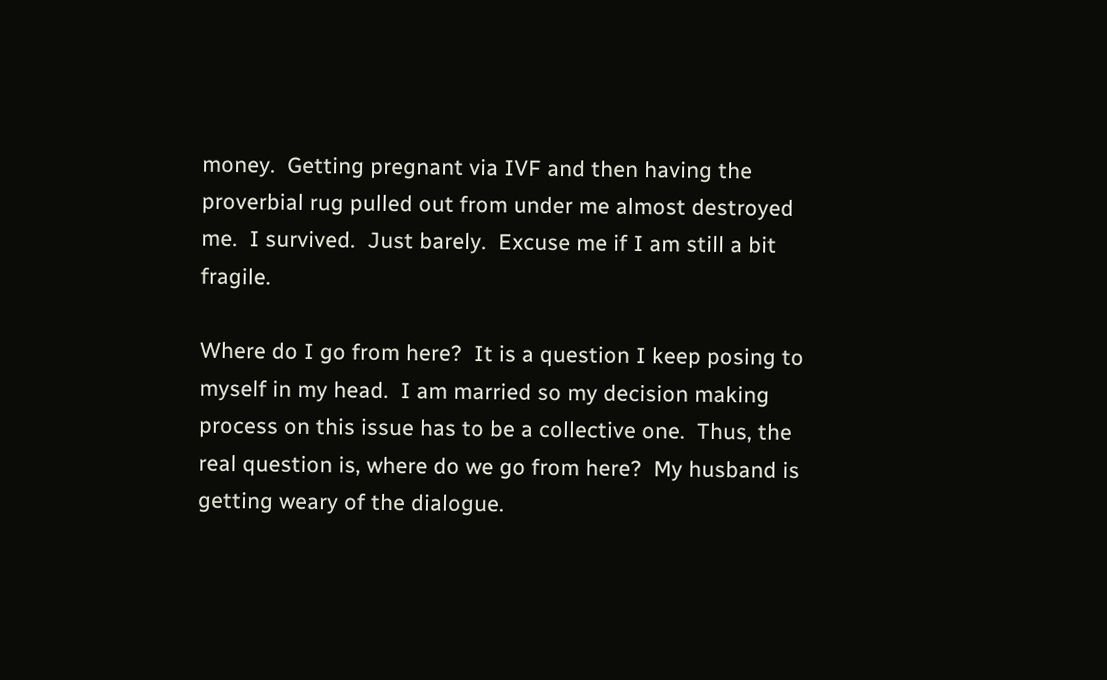money.  Getting pregnant via IVF and then having the proverbial rug pulled out from under me almost destroyed me.  I survived.  Just barely.  Excuse me if I am still a bit fragile.

Where do I go from here?  It is a question I keep posing to myself in my head.  I am married so my decision making process on this issue has to be a collective one.  Thus, the real question is, where do we go from here?  My husband is getting weary of the dialogue.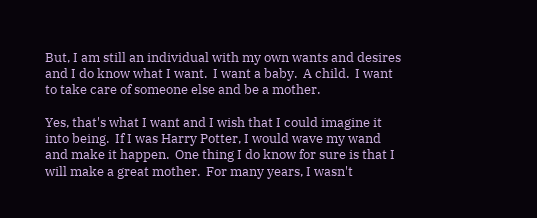But, I am still an individual with my own wants and desires and I do know what I want.  I want a baby.  A child.  I want to take care of someone else and be a mother.

Yes, that's what I want and I wish that I could imagine it into being.  If I was Harry Potter, I would wave my wand and make it happen.  One thing I do know for sure is that I will make a great mother.  For many years, I wasn't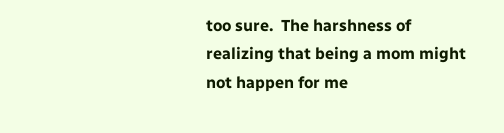too sure.  The harshness of realizing that being a mom might not happen for me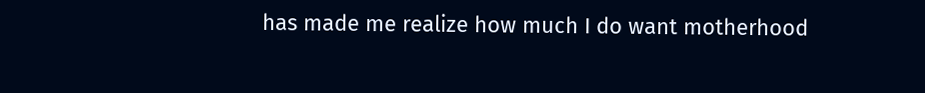has made me realize how much I do want motherhood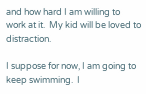and how hard I am willing to work at it.  My kid will be loved to distraction.

I suppose for now, I am going to keep swimming.  I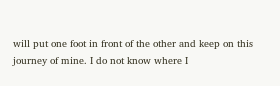will put one foot in front of the other and keep on this journey of mine. I do not know where I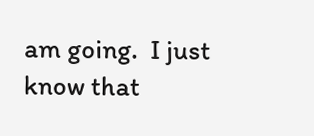am going.  I just know that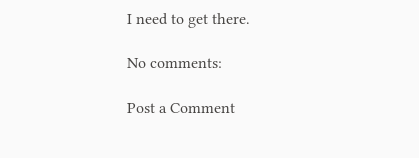I need to get there.

No comments:

Post a Comment